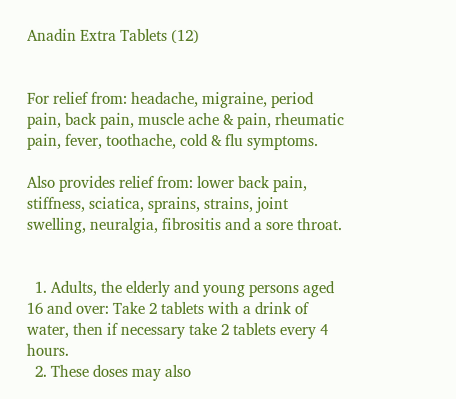Anadin Extra Tablets (12)


For relief from: headache, migraine, period pain, back pain, muscle ache & pain, rheumatic pain, fever, toothache, cold & flu symptoms.

Also provides relief from: lower back pain, stiffness, sciatica, sprains, strains, joint swelling, neuralgia, fibrositis and a sore throat.


  1. Adults, the elderly and young persons aged 16 and over: Take 2 tablets with a drink of water, then if necessary take 2 tablets every 4 hours.
  2. These doses may also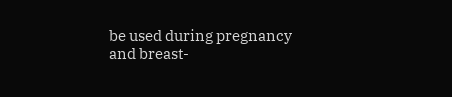be used during pregnancy and breast-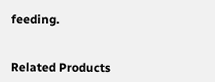feeding.


Related Products